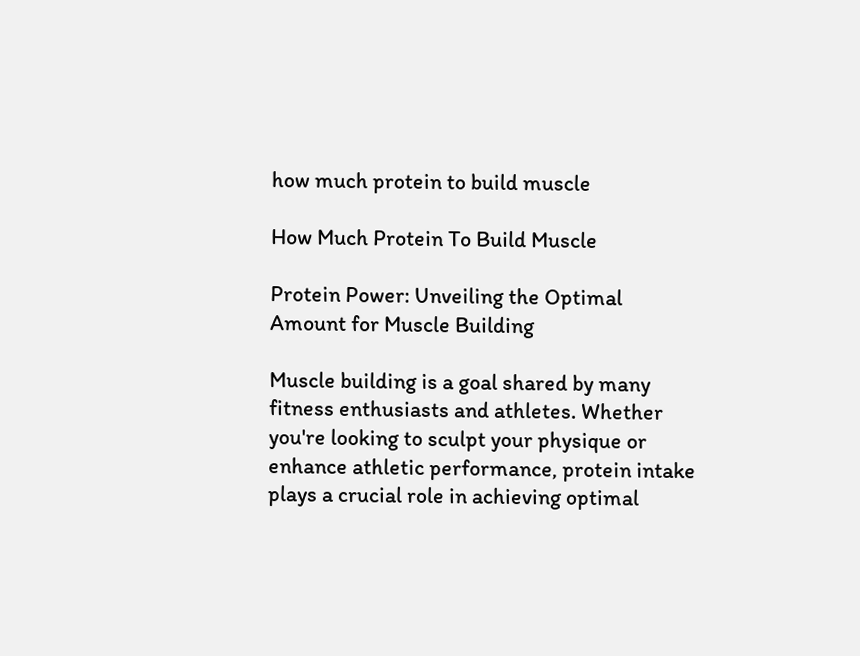how much protein to build muscle

How Much Protein To Build Muscle

Protein Power: Unveiling the Optimal Amount for Muscle Building

Muscle building is a goal shared by many fitness enthusiasts and athletes. Whether you're looking to sculpt your physique or enhance athletic performance, protein intake plays a crucial role in achieving optimal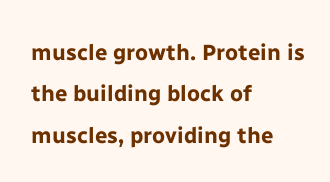muscle growth. Protein is the building block of muscles, providing the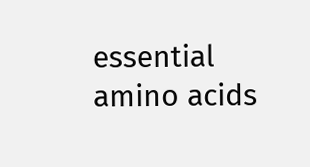essential amino acids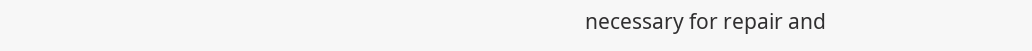necessary for repair and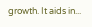growth. It aids in...